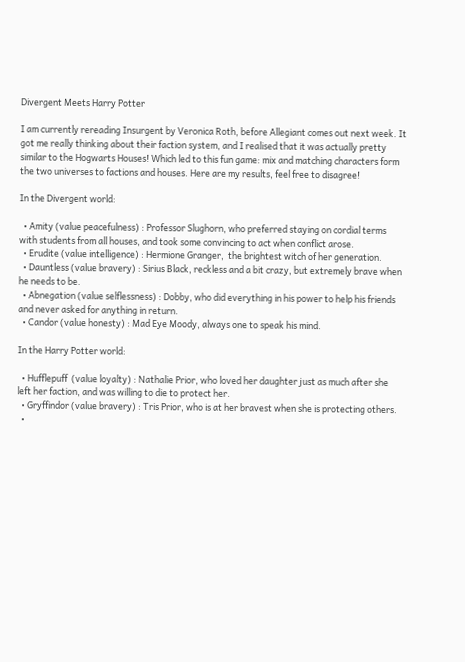Divergent Meets Harry Potter

I am currently rereading Insurgent by Veronica Roth, before Allegiant comes out next week. It got me really thinking about their faction system, and I realised that it was actually pretty similar to the Hogwarts Houses! Which led to this fun game: mix and matching characters form the two universes to factions and houses. Here are my results, feel free to disagree!

In the Divergent world:

  • Amity (value peacefulness) : Professor Slughorn, who preferred staying on cordial terms with students from all houses, and took some convincing to act when conflict arose.
  • Erudite (value intelligence) : Hermione Granger,  the brightest witch of her generation.
  • Dauntless (value bravery) : Sirius Black, reckless and a bit crazy, but extremely brave when he needs to be.
  • Abnegation (value selflessness) : Dobby, who did everything in his power to help his friends and never asked for anything in return.
  • Candor (value honesty) : Mad Eye Moody, always one to speak his mind.

In the Harry Potter world:

  • Hufflepuff  (value loyalty) : Nathalie Prior, who loved her daughter just as much after she left her faction, and was willing to die to protect her.
  • Gryffindor (value bravery) : Tris Prior, who is at her bravest when she is protecting others.
  •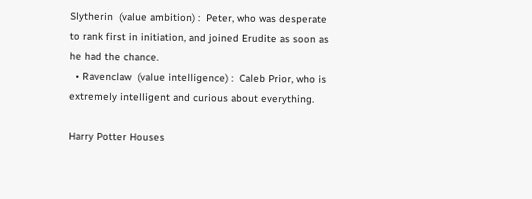Slytherin  (value ambition) :  Peter, who was desperate to rank first in initiation, and joined Erudite as soon as he had the chance.
  • Ravenclaw  (value intelligence) :  Caleb Prior, who is extremely intelligent and curious about everything.

Harry Potter Houses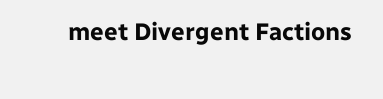meet Divergent Factions